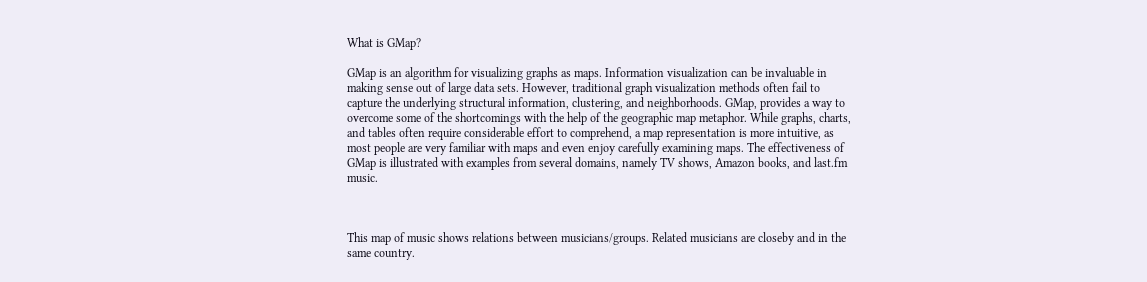What is GMap?

GMap is an algorithm for visualizing graphs as maps. Information visualization can be invaluable in making sense out of large data sets. However, traditional graph visualization methods often fail to capture the underlying structural information, clustering, and neighborhoods. GMap, provides a way to overcome some of the shortcomings with the help of the geographic map metaphor. While graphs, charts, and tables often require considerable effort to comprehend, a map representation is more intuitive, as most people are very familiar with maps and even enjoy carefully examining maps. The effectiveness of GMap is illustrated with examples from several domains, namely TV shows, Amazon books, and last.fm music.



This map of music shows relations between musicians/groups. Related musicians are closeby and in the same country.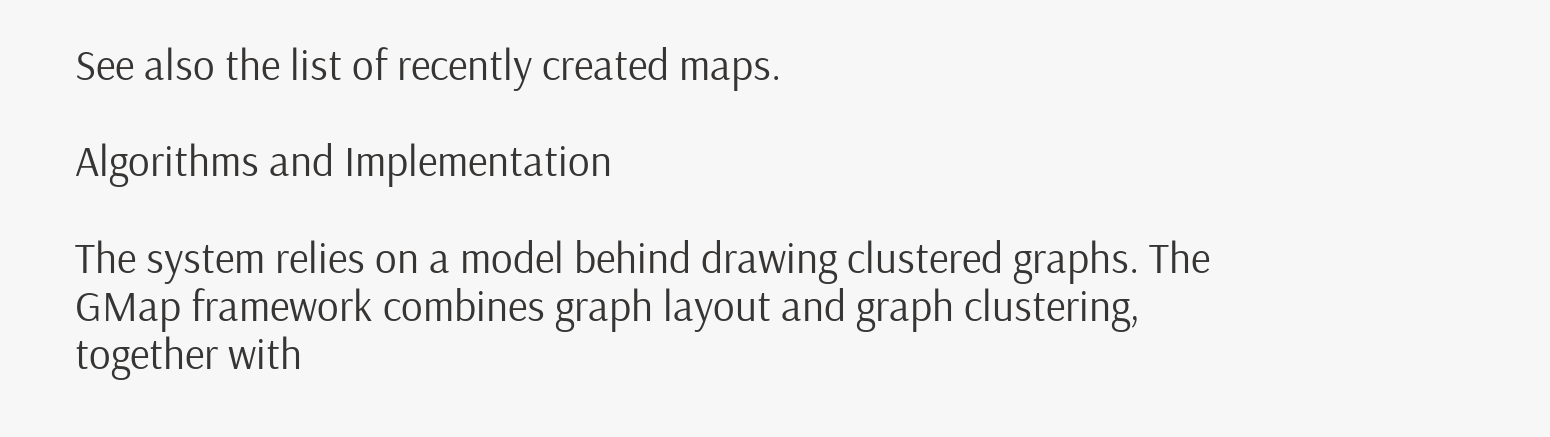See also the list of recently created maps.

Algorithms and Implementation

The system relies on a model behind drawing clustered graphs. The GMap framework combines graph layout and graph clustering, together with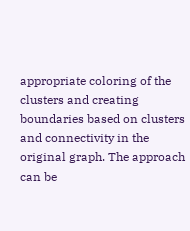appropriate coloring of the clusters and creating boundaries based on clusters and connectivity in the original graph. The approach can be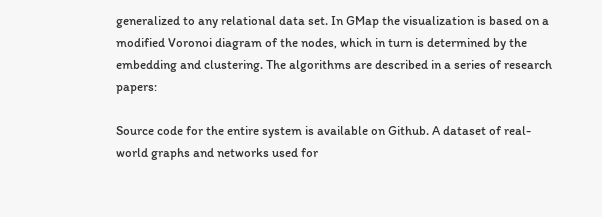generalized to any relational data set. In GMap the visualization is based on a modified Voronoi diagram of the nodes, which in turn is determined by the embedding and clustering. The algorithms are described in a series of research papers:

Source code for the entire system is available on Github. A dataset of real-world graphs and networks used for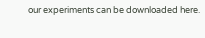our experiments can be downloaded here.